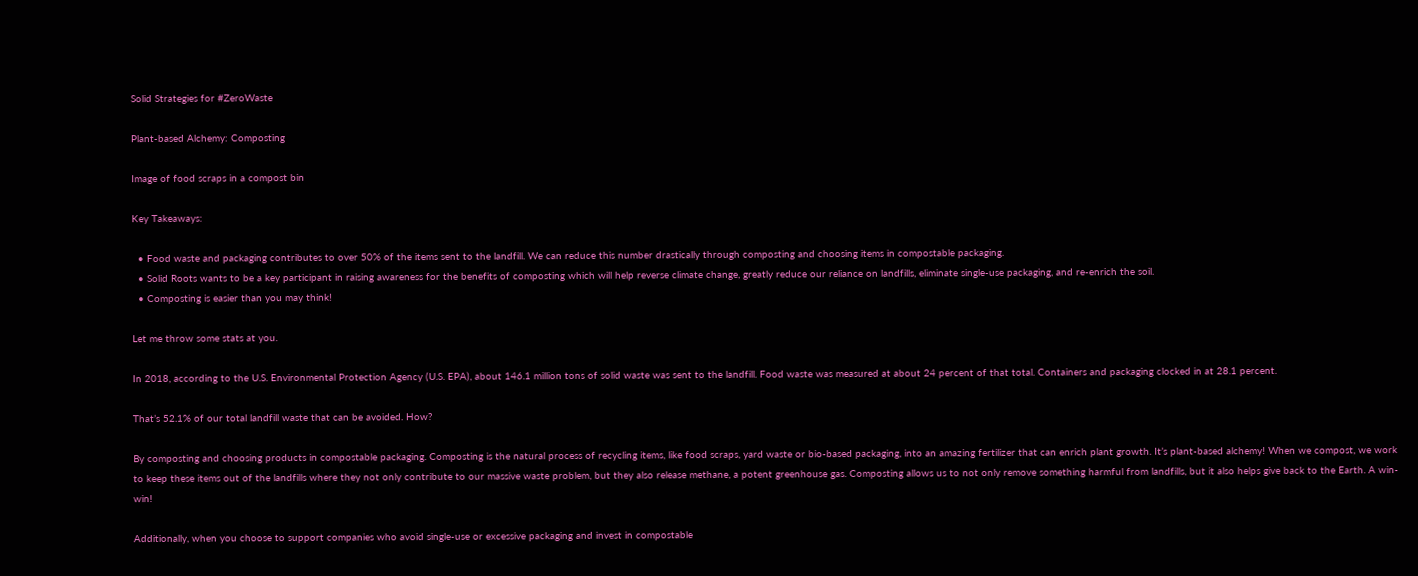Solid Strategies for #ZeroWaste

Plant-based Alchemy: Composting

Image of food scraps in a compost bin

Key Takeaways:

  • Food waste and packaging contributes to over 50% of the items sent to the landfill. We can reduce this number drastically through composting and choosing items in compostable packaging.
  • Solid Roots wants to be a key participant in raising awareness for the benefits of composting which will help reverse climate change, greatly reduce our reliance on landfills, eliminate single-use packaging, and re-enrich the soil.
  • Composting is easier than you may think!

Let me throw some stats at you.

In 2018, according to the U.S. Environmental Protection Agency (U.S. EPA), about 146.1 million tons of solid waste was sent to the landfill. Food waste was measured at about 24 percent of that total. Containers and packaging clocked in at 28.1 percent.

That’s 52.1% of our total landfill waste that can be avoided. How?

By composting and choosing products in compostable packaging. Composting is the natural process of recycling items, like food scraps, yard waste or bio-based packaging, into an amazing fertilizer that can enrich plant growth. It’s plant-based alchemy! When we compost, we work to keep these items out of the landfills where they not only contribute to our massive waste problem, but they also release methane, a potent greenhouse gas. Composting allows us to not only remove something harmful from landfills, but it also helps give back to the Earth. A win-win!

Additionally, when you choose to support companies who avoid single-use or excessive packaging and invest in compostable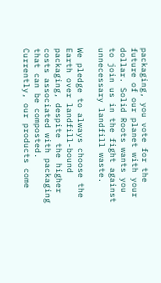packaging, you vote for the future of our planet with your dollar. Solid Roots wants you to join us in the fight against unnecessary landfill waste.

We pledge to always choose the Earth over landfill-bound packaging, despite the higher costs associated with packaging that can be composted. Currently, our products come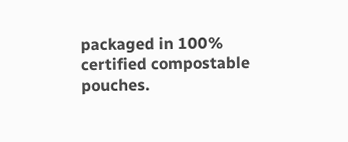packaged in 100% certified compostable pouches.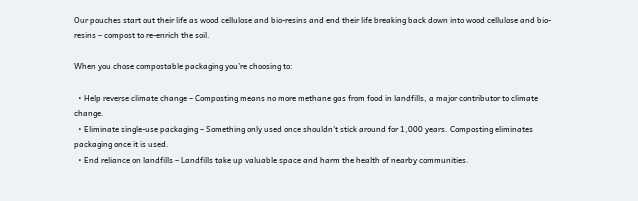Our pouches start out their life as wood cellulose and bio-resins and end their life breaking back down into wood cellulose and bio-resins – compost to re-enrich the soil.

When you chose compostable packaging you’re choosing to:

  • Help reverse climate change – Composting means no more methane gas from food in landfills, a major contributor to climate change.
  • Eliminate single-use packaging – Something only used once shouldn’t stick around for 1,000 years. Composting eliminates packaging once it is used.
  • End reliance on landfills – Landfills take up valuable space and harm the health of nearby communities.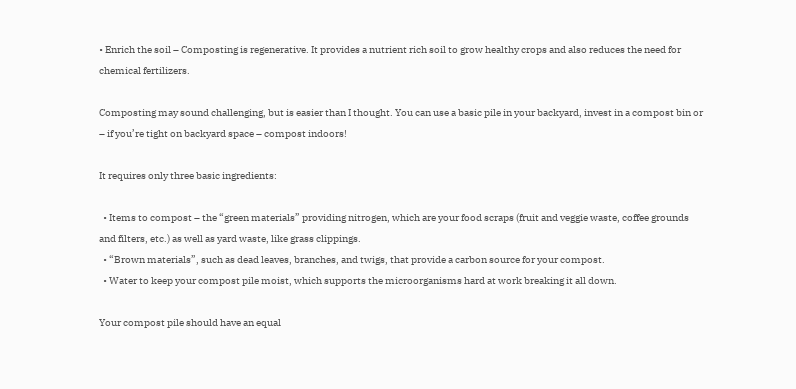• Enrich the soil – Composting is regenerative. It provides a nutrient rich soil to grow healthy crops and also reduces the need for chemical fertilizers.

Composting may sound challenging, but is easier than I thought. You can use a basic pile in your backyard, invest in a compost bin or – if you’re tight on backyard space – compost indoors!

It requires only three basic ingredients:

  • Items to compost – the “green materials” providing nitrogen, which are your food scraps (fruit and veggie waste, coffee grounds and filters, etc.) as well as yard waste, like grass clippings.
  • “Brown materials”, such as dead leaves, branches, and twigs, that provide a carbon source for your compost.
  • Water to keep your compost pile moist, which supports the microorganisms hard at work breaking it all down.

Your compost pile should have an equal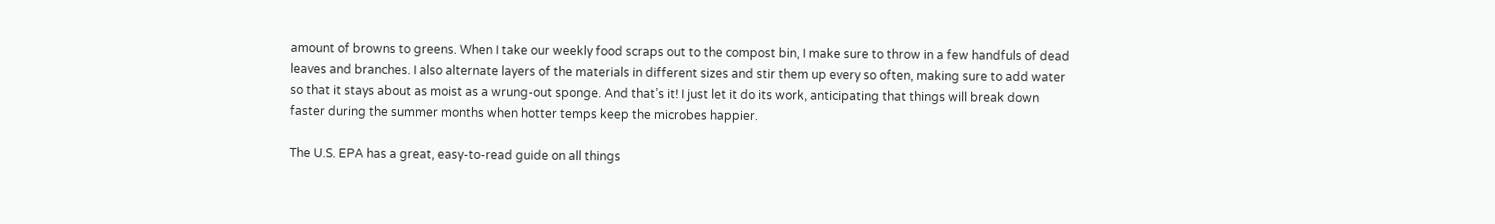amount of browns to greens. When I take our weekly food scraps out to the compost bin, I make sure to throw in a few handfuls of dead leaves and branches. I also alternate layers of the materials in different sizes and stir them up every so often, making sure to add water so that it stays about as moist as a wrung-out sponge. And that’s it! I just let it do its work, anticipating that things will break down faster during the summer months when hotter temps keep the microbes happier.

The U.S. EPA has a great, easy-to-read guide on all things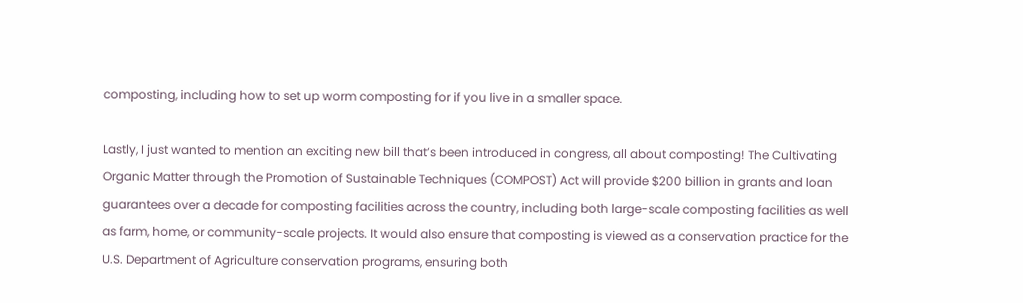composting, including how to set up worm composting for if you live in a smaller space.

Lastly, I just wanted to mention an exciting new bill that’s been introduced in congress, all about composting! The Cultivating Organic Matter through the Promotion of Sustainable Techniques (COMPOST) Act will provide $200 billion in grants and loan guarantees over a decade for composting facilities across the country, including both large-scale composting facilities as well as farm, home, or community-scale projects. It would also ensure that composting is viewed as a conservation practice for the U.S. Department of Agriculture conservation programs, ensuring both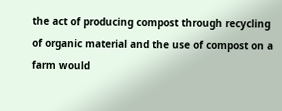the act of producing compost through recycling of organic material and the use of compost on a farm would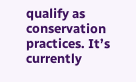qualify as conservation practices. It’s currently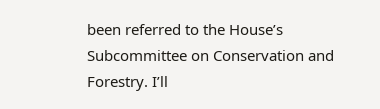been referred to the House’s Subcommittee on Conservation and Forestry. I’ll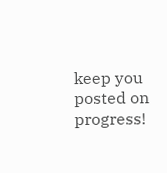keep you posted on progress!